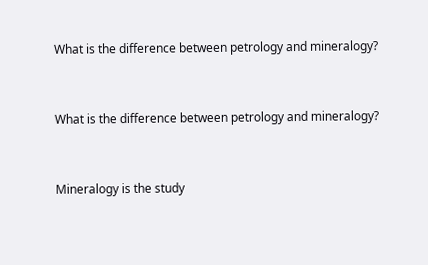What is the difference between petrology and mineralogy?


What is the difference between petrology and mineralogy?


Mineralogy is the study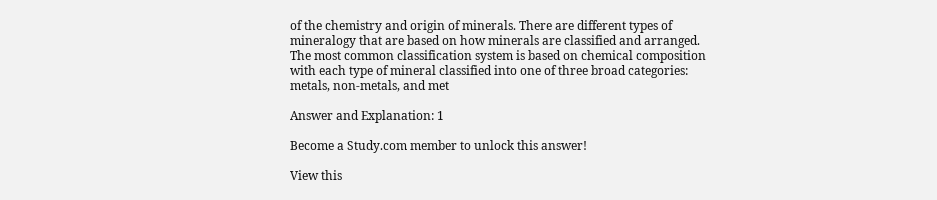of the chemistry and origin of minerals. There are different types of mineralogy that are based on how minerals are classified and arranged. The most common classification system is based on chemical composition with each type of mineral classified into one of three broad categories: metals, non-metals, and met

Answer and Explanation: 1

Become a Study.com member to unlock this answer!

View this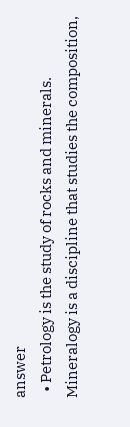answer
  • Petrology is the study of rocks and minerals. Mineralogy is a discipline that studies the composition,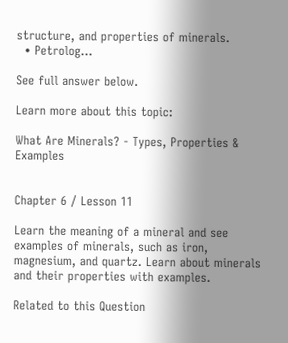structure, and properties of minerals.
  • Petrolog...

See full answer below.

Learn more about this topic:

What Are Minerals? - Types, Properties & Examples


Chapter 6 / Lesson 11

Learn the meaning of a mineral and see examples of minerals, such as iron, magnesium, and quartz. Learn about minerals and their properties with examples.

Related to this Question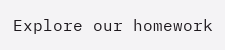Explore our homework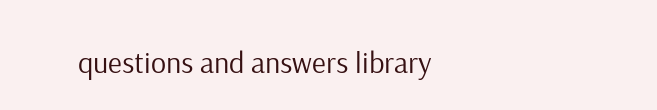questions and answers library